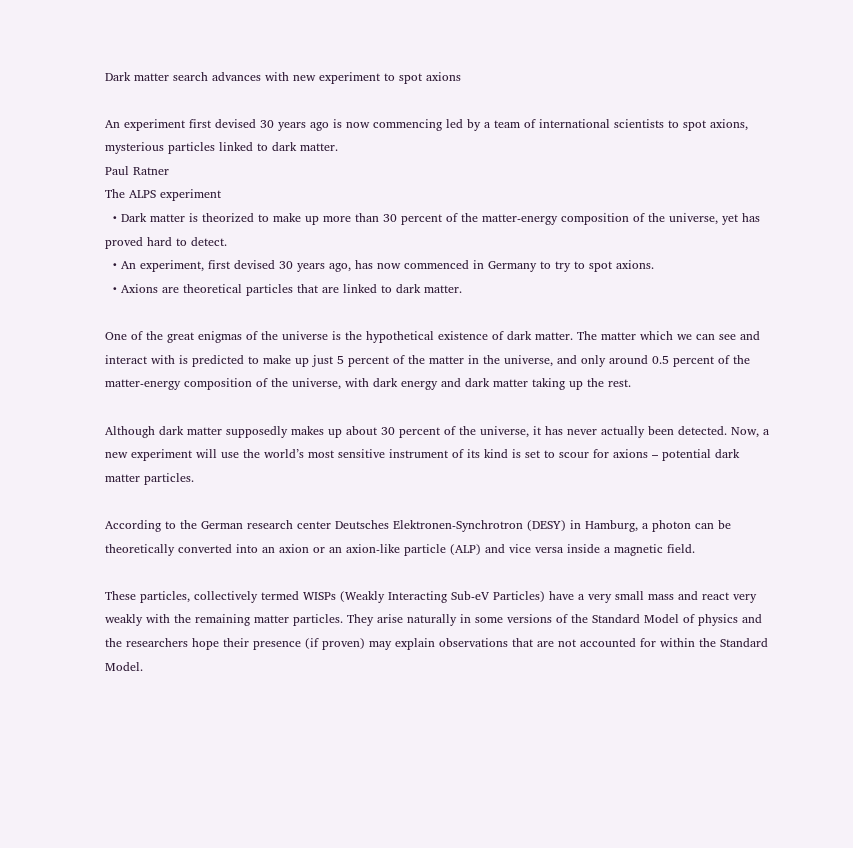Dark matter search advances with new experiment to spot axions

An experiment first devised 30 years ago is now commencing led by a team of international scientists to spot axions, mysterious particles linked to dark matter.
Paul Ratner
The ALPS experiment
  • Dark matter is theorized to make up more than 30 percent of the matter-energy composition of the universe, yet has proved hard to detect.
  • An experiment, first devised 30 years ago, has now commenced in Germany to try to spot axions.
  • Axions are theoretical particles that are linked to dark matter.

One of the great enigmas of the universe is the hypothetical existence of dark matter. The matter which we can see and interact with is predicted to make up just 5 percent of the matter in the universe, and only around 0.5 percent of the matter-energy composition of the universe, with dark energy and dark matter taking up the rest.

Although dark matter supposedly makes up about 30 percent of the universe, it has never actually been detected. Now, a new experiment will use the world’s most sensitive instrument of its kind is set to scour for axions – potential dark matter particles.

According to the German research center Deutsches Elektronen-Synchrotron (DESY) in Hamburg, a photon can be theoretically converted into an axion or an axion-like particle (ALP) and vice versa inside a magnetic field.

These particles, collectively termed WISPs (Weakly Interacting Sub-eV Particles) have a very small mass and react very weakly with the remaining matter particles. They arise naturally in some versions of the Standard Model of physics and the researchers hope their presence (if proven) may explain observations that are not accounted for within the Standard Model.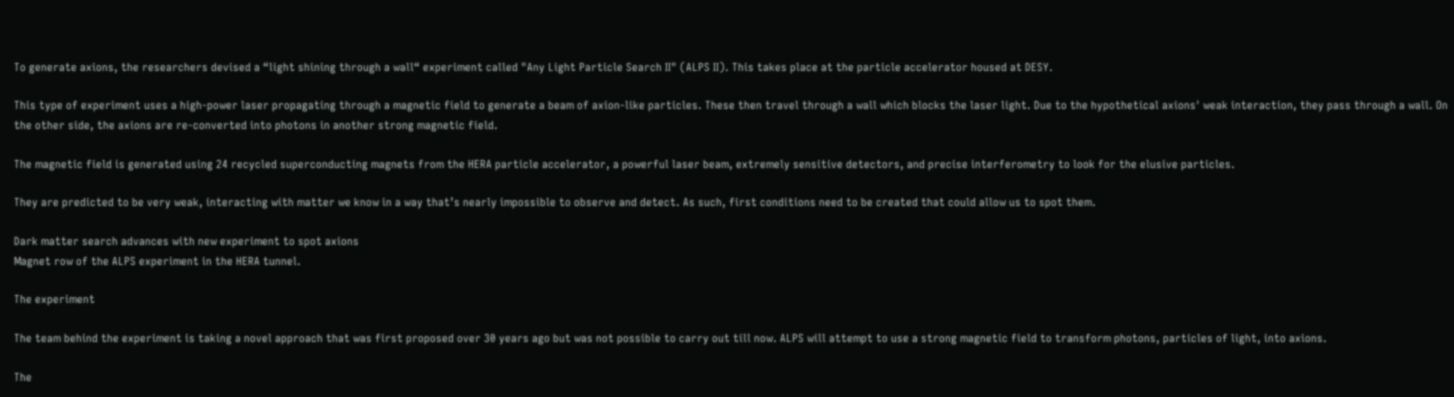To generate axions, the researchers devised a “light shining through a wall“ experiment called "Any Light Particle Search II" (ALPS II). This takes place at the particle accelerator housed at DESY.

This type of experiment uses a high-power laser propagating through a magnetic field to generate a beam of axion-like particles. These then travel through a wall which blocks the laser light. Due to the hypothetical axions' weak interaction, they pass through a wall. On the other side, the axions are re-converted into photons in another strong magnetic field.

The magnetic field is generated using 24 recycled superconducting magnets from the HERA particle accelerator, a powerful laser beam, extremely sensitive detectors, and precise interferometry to look for the elusive particles.

They are predicted to be very weak, interacting with matter we know in a way that’s nearly impossible to observe and detect. As such, first conditions need to be created that could allow us to spot them.

Dark matter search advances with new experiment to spot axions
Magnet row of the ALPS experiment in the HERA tunnel.

The experiment

The team behind the experiment is taking a novel approach that was first proposed over 30 years ago but was not possible to carry out till now. ALPS will attempt to use a strong magnetic field to transform photons, particles of light, into axions.

The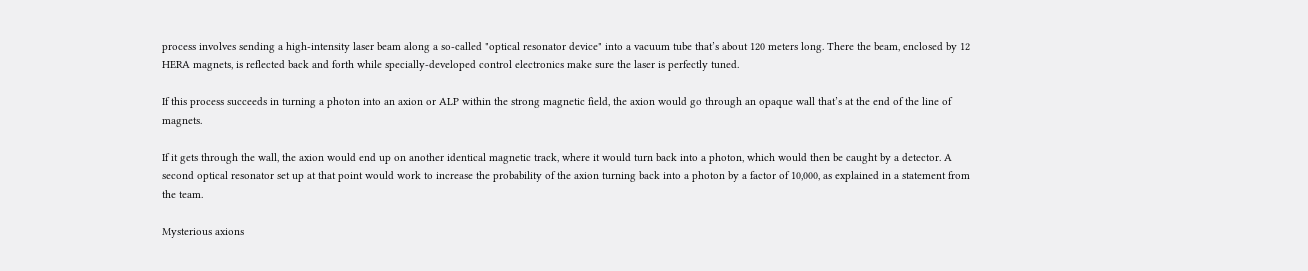process involves sending a high-intensity laser beam along a so-called "optical resonator device" into a vacuum tube that’s about 120 meters long. There the beam, enclosed by 12 HERA magnets, is reflected back and forth while specially-developed control electronics make sure the laser is perfectly tuned.

If this process succeeds in turning a photon into an axion or ALP within the strong magnetic field, the axion would go through an opaque wall that’s at the end of the line of magnets.

If it gets through the wall, the axion would end up on another identical magnetic track, where it would turn back into a photon, which would then be caught by a detector. A second optical resonator set up at that point would work to increase the probability of the axion turning back into a photon by a factor of 10,000, as explained in a statement from the team.

Mysterious axions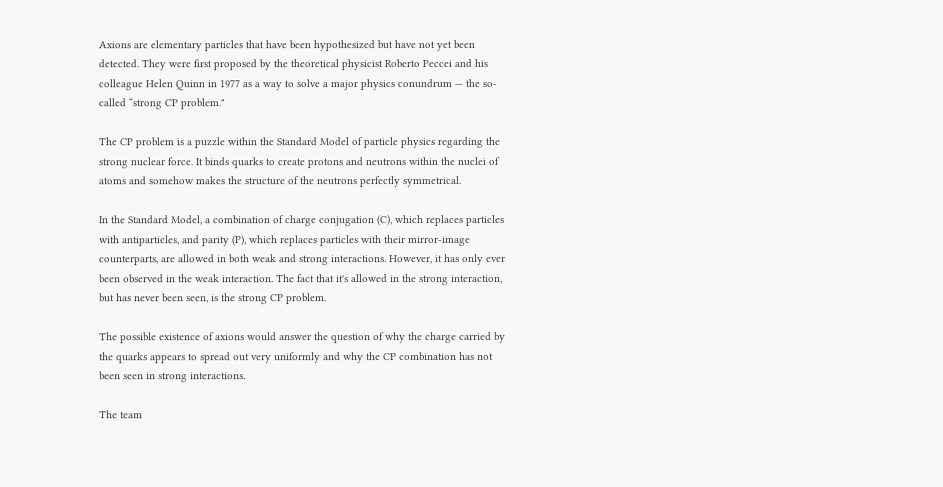Axions are elementary particles that have been hypothesized but have not yet been detected. They were first proposed by the theoretical physicist Roberto Peccei and his colleague Helen Quinn in 1977 as a way to solve a major physics conundrum — the so-called “strong CP problem."

The CP problem is a puzzle within the Standard Model of particle physics regarding the strong nuclear force. It binds quarks to create protons and neutrons within the nuclei of atoms and somehow makes the structure of the neutrons perfectly symmetrical.

In the Standard Model, a combination of charge conjugation (C), which replaces particles with antiparticles, and parity (P), which replaces particles with their mirror-image counterparts, are allowed in both weak and strong interactions. However, it has only ever been observed in the weak interaction. The fact that it's allowed in the strong interaction, but has never been seen, is the strong CP problem.

The possible existence of axions would answer the question of why the charge carried by the quarks appears to spread out very uniformly and why the CP combination has not been seen in strong interactions.

The team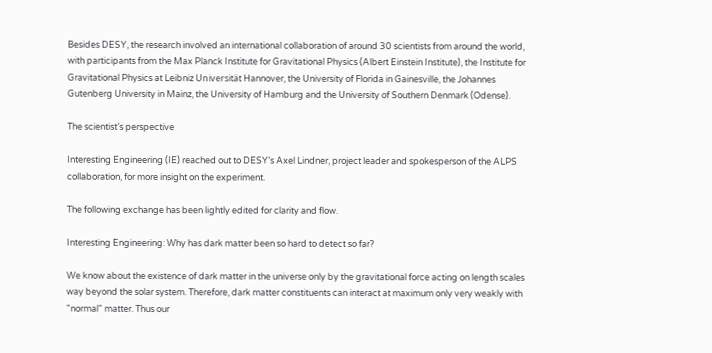Besides DESY, the research involved an international collaboration of around 30 scientists from around the world, with participants from the Max Planck Institute for Gravitational Physics (Albert Einstein Institute), the Institute for Gravitational Physics at Leibniz Universität Hannover, the University of Florida in Gainesville, the Johannes Gutenberg University in Mainz, the University of Hamburg and the University of Southern Denmark (Odense).

The scientist’s perspective

Interesting Engineering (IE) reached out to DESY’s Axel Lindner, project leader and spokesperson of the ALPS collaboration, for more insight on the experiment.

The following exchange has been lightly edited for clarity and flow.

Interesting Engineering: Why has dark matter been so hard to detect so far?

We know about the existence of dark matter in the universe only by the gravitational force acting on length scales way beyond the solar system. Therefore, dark matter constituents can interact at maximum only very weakly with "normal" matter. Thus our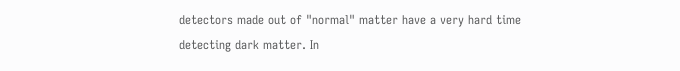detectors made out of "normal" matter have a very hard time detecting dark matter. In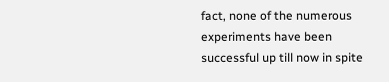fact, none of the numerous experiments have been successful up till now in spite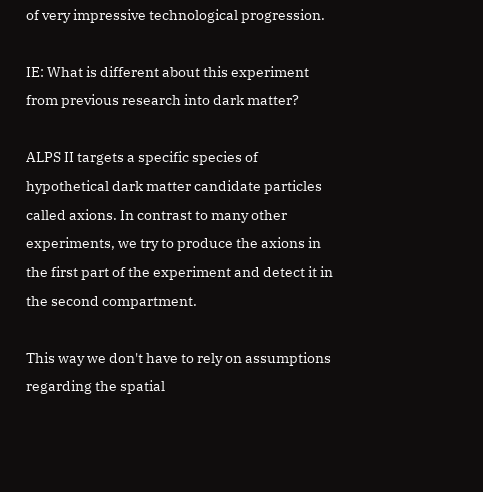of very impressive technological progression.

IE: What is different about this experiment from previous research into dark matter?

ALPS II targets a specific species of hypothetical dark matter candidate particles called axions. In contrast to many other experiments, we try to produce the axions in the first part of the experiment and detect it in the second compartment.

This way we don't have to rely on assumptions regarding the spatial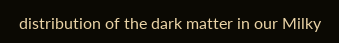distribution of the dark matter in our Milky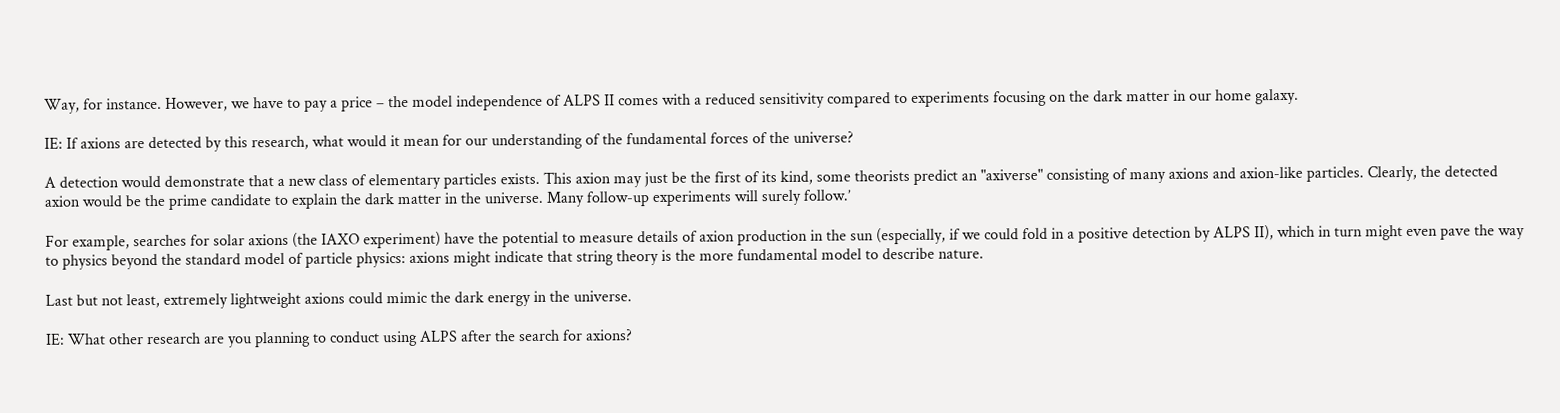Way, for instance. However, we have to pay a price – the model independence of ALPS II comes with a reduced sensitivity compared to experiments focusing on the dark matter in our home galaxy.

IE: If axions are detected by this research, what would it mean for our understanding of the fundamental forces of the universe?

A detection would demonstrate that a new class of elementary particles exists. This axion may just be the first of its kind, some theorists predict an "axiverse" consisting of many axions and axion-like particles. Clearly, the detected axion would be the prime candidate to explain the dark matter in the universe. Many follow-up experiments will surely follow.’

For example, searches for solar axions (the IAXO experiment) have the potential to measure details of axion production in the sun (especially, if we could fold in a positive detection by ALPS II), which in turn might even pave the way to physics beyond the standard model of particle physics: axions might indicate that string theory is the more fundamental model to describe nature.

Last but not least, extremely lightweight axions could mimic the dark energy in the universe.

IE: What other research are you planning to conduct using ALPS after the search for axions?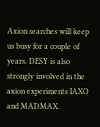Axion searches will keep us busy for a couple of years. DESY is also strongly involved in the axion experiments IAXO and MADMAX.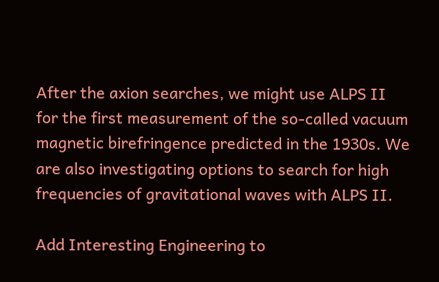After the axion searches, we might use ALPS II for the first measurement of the so-called vacuum magnetic birefringence predicted in the 1930s. We are also investigating options to search for high frequencies of gravitational waves with ALPS II.

Add Interesting Engineering to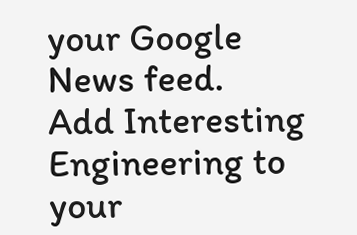your Google News feed.
Add Interesting Engineering to your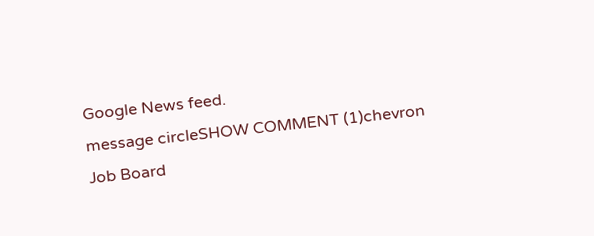Google News feed.
message circleSHOW COMMENT (1)chevron
Job Board